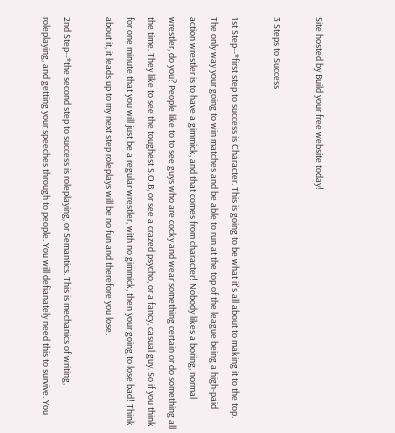Site hosted by Build your free website today!

3 Steps to Success

1st Step--*first step to success is Character. This is going to be what it's all about to making it to the top. The only way your going to win matches and be able to run at the top of the league being a high-paid action wrestler is to have a gimmick, and that comes from character! Nobody likes a boring, normal wrestler, do you? People like to to see guys who are cocky and wear something certain or do something all the time. They like to see the toughest S.O.B, or see a crazed psycho, or a fancy, casual guy. So if you think for one minute that you will just be a regular wrestler, with no gimmick, then your going to lose bad! Think about it, it leads up to my next step roleplays will be no fun and therefore you lose.

2nd Step--*the second step to success is roleplaying, or Semantics. This is mechanics of writing, roleplaying, and getting your speeches through to people. You will defianately need this to survive. You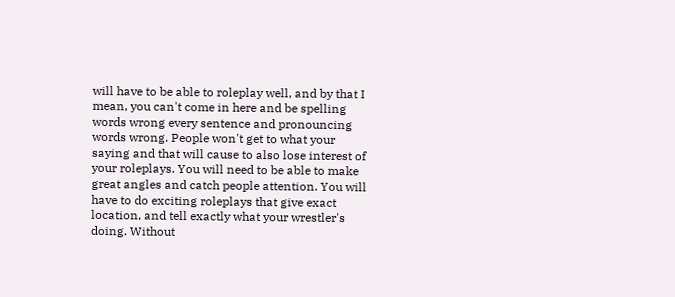will have to be able to roleplay well, and by that I mean, you can't come in here and be spelling words wrong every sentence and pronouncing words wrong. People won't get to what your saying and that will cause to also lose interest of your roleplays. You will need to be able to make great angles and catch people attention. You will have to do exciting roleplays that give exact location, and tell exactly what your wrestler's doing. Without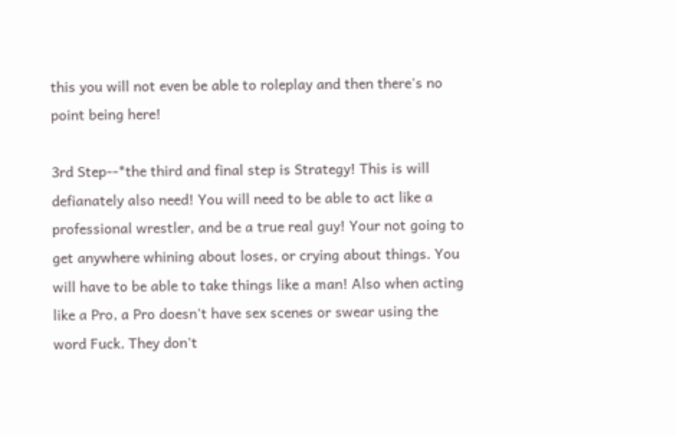this you will not even be able to roleplay and then there's no point being here!

3rd Step--*the third and final step is Strategy! This is will defianately also need! You will need to be able to act like a professional wrestler, and be a true real guy! Your not going to get anywhere whining about loses, or crying about things. You will have to be able to take things like a man! Also when acting like a Pro, a Pro doesn't have sex scenes or swear using the word Fuck. They don't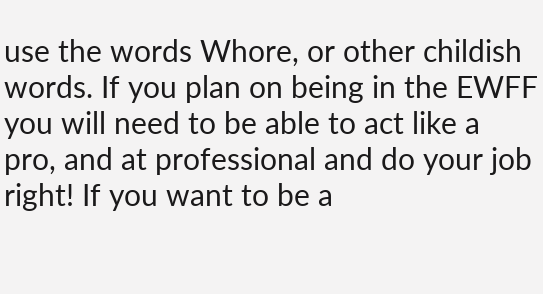use the words Whore, or other childish words. If you plan on being in the EWFF you will need to be able to act like a pro, and at professional and do your job right! If you want to be a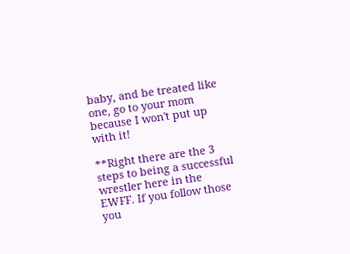baby, and be treated like one, go to your mom because I won't put up with it!

**Right there are the 3 steps to being a successful wrestler here in the EWFF. If you follow those you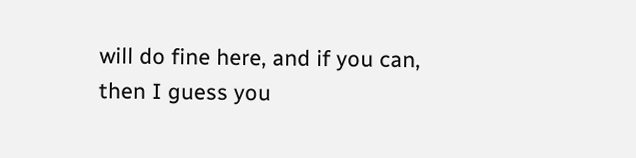will do fine here, and if you can, then I guess you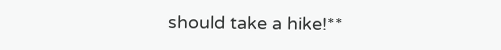should take a hike!**